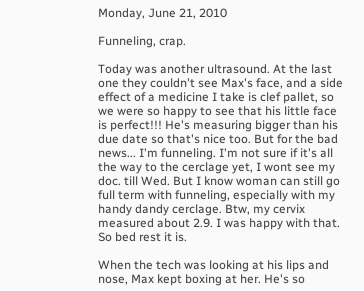Monday, June 21, 2010

Funneling, crap.

Today was another ultrasound. At the last one they couldn't see Max's face, and a side effect of a medicine I take is clef pallet, so we were so happy to see that his little face is perfect!!! He's measuring bigger than his due date so that's nice too. But for the bad news... I'm funneling. I'm not sure if it's all the way to the cerclage yet, I wont see my doc. till Wed. But I know woman can still go full term with funneling, especially with my handy dandy cerclage. Btw, my cervix measured about 2.9. I was happy with that. So bed rest it is.

When the tech was looking at his lips and nose, Max kept boxing at her. He's so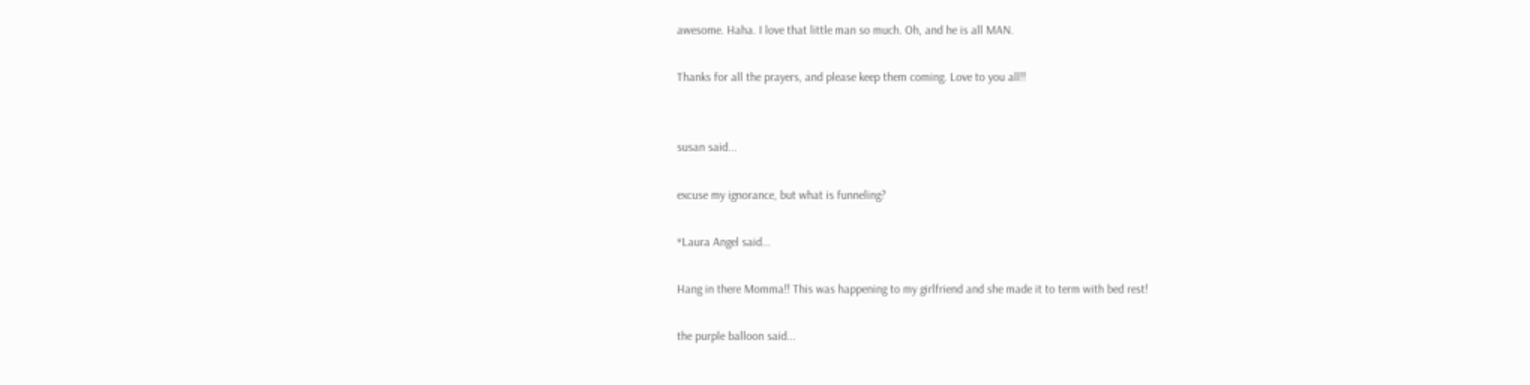awesome. Haha. I love that little man so much. Oh, and he is all MAN.

Thanks for all the prayers, and please keep them coming. Love to you all!!


susan said...

excuse my ignorance, but what is funneling?

*Laura Angel said...

Hang in there Momma!! This was happening to my girlfriend and she made it to term with bed rest!

the purple balloon said...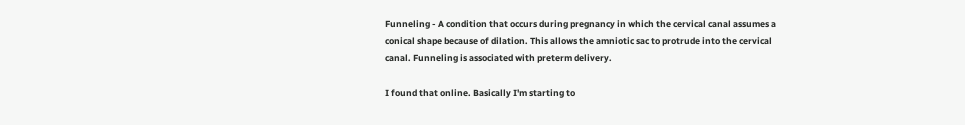Funneling - A condition that occurs during pregnancy in which the cervical canal assumes a conical shape because of dilation. This allows the amniotic sac to protrude into the cervical canal. Funneling is associated with preterm delivery.

I found that online. Basically I'm starting to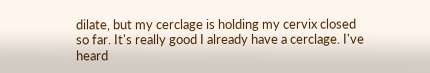dilate, but my cerclage is holding my cervix closed so far. It's really good I already have a cerclage. I've heard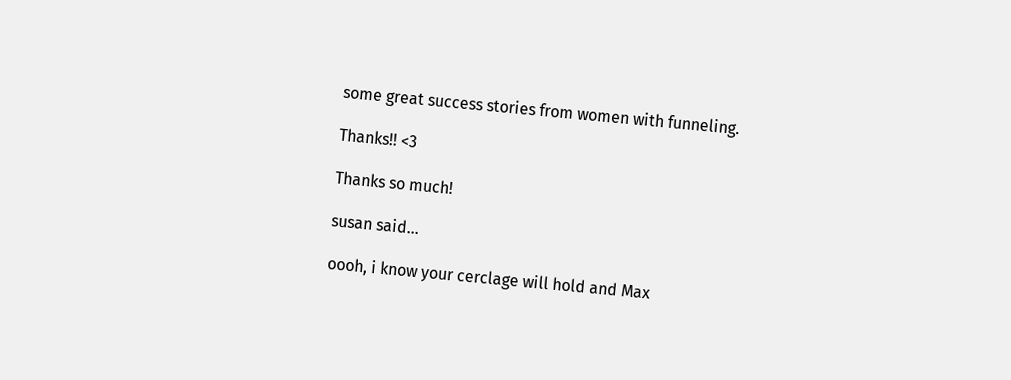some great success stories from women with funneling.

Thanks!! <3

Thanks so much!

susan said...

oooh, i know your cerclage will hold and Max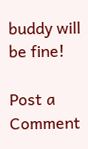buddy will be fine!

Post a Comment